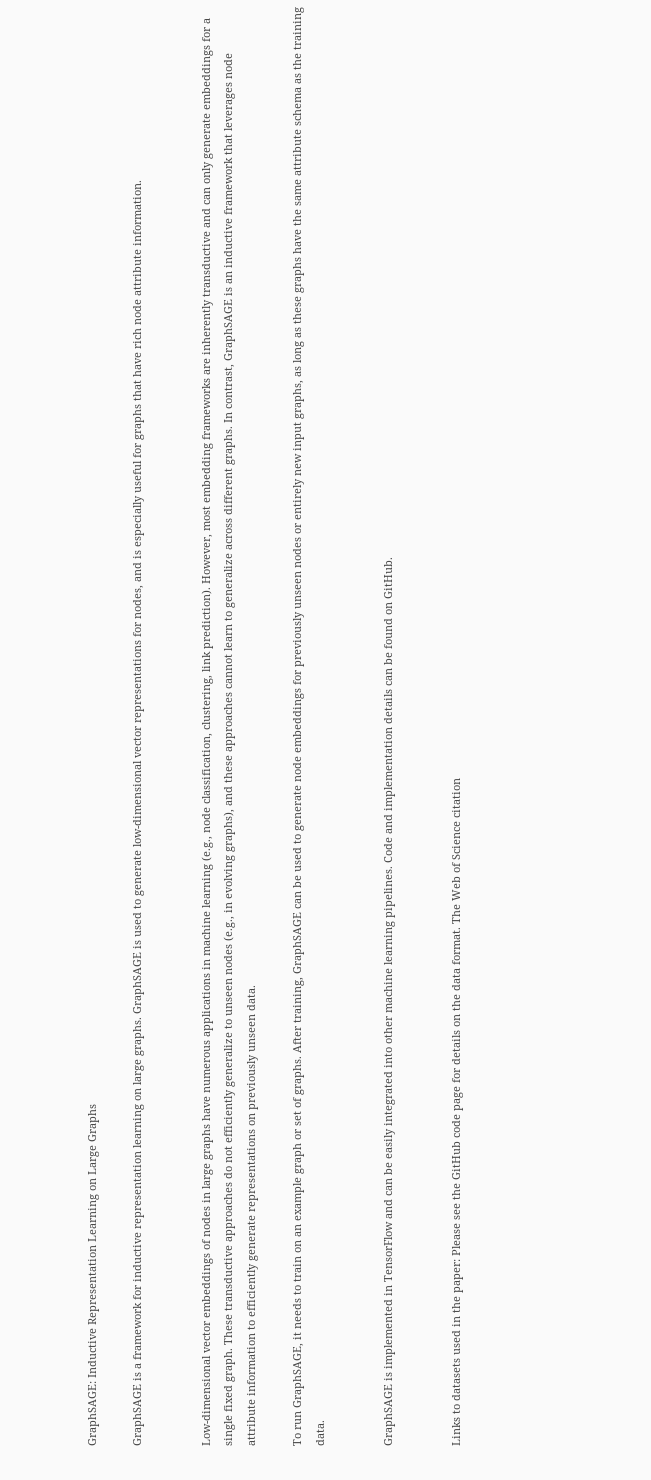GraphSAGE: Inductive Representation Learning on Large Graphs

GraphSAGE is a framework for inductive representation learning on large graphs. GraphSAGE is used to generate low-dimensional vector representations for nodes, and is especially useful for graphs that have rich node attribute information.


Low-dimensional vector embeddings of nodes in large graphs have numerous applications in machine learning (e.g., node classification, clustering, link prediction). However, most embedding frameworks are inherently transductive and can only generate embeddings for a single fixed graph. These transductive approaches do not efficiently generalize to unseen nodes (e.g., in evolving graphs), and these approaches cannot learn to generalize across different graphs. In contrast, GraphSAGE is an inductive framework that leverages node attribute information to efficiently generate representations on previously unseen data.

To run GraphSAGE, it needs to train on an example graph or set of graphs. After training, GraphSAGE can be used to generate node embeddings for previously unseen nodes or entirely new input graphs, as long as these graphs have the same attribute schema as the training data.


GraphSAGE is implemented in TensorFlow and can be easily integrated into other machine learning pipelines. Code and implementation details can be found on GitHub.


Links to datasets used in the paper: Please see the GitHub code page for details on the data format. The Web of Science citation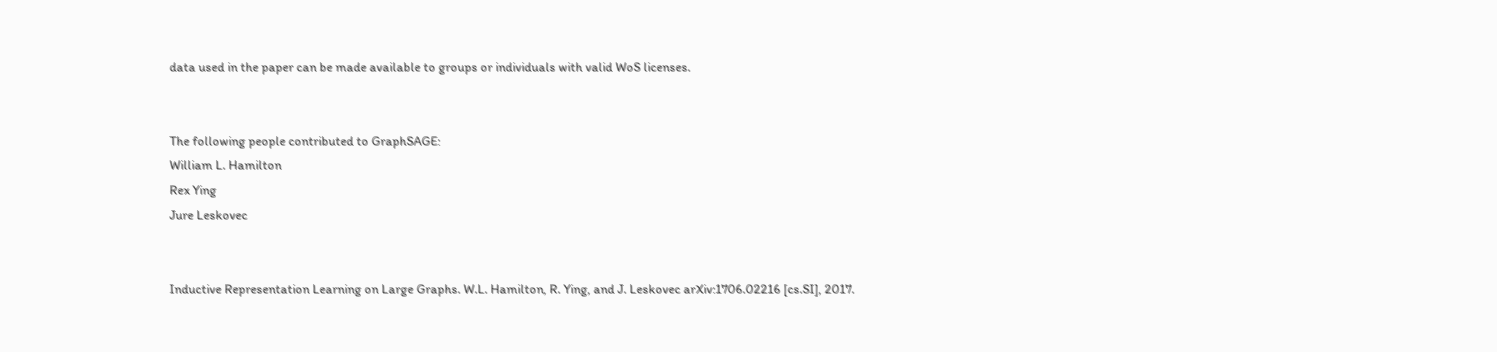data used in the paper can be made available to groups or individuals with valid WoS licenses.


The following people contributed to GraphSAGE:
William L. Hamilton
Rex Ying
Jure Leskovec


Inductive Representation Learning on Large Graphs. W.L. Hamilton, R. Ying, and J. Leskovec arXiv:1706.02216 [cs.SI], 2017.